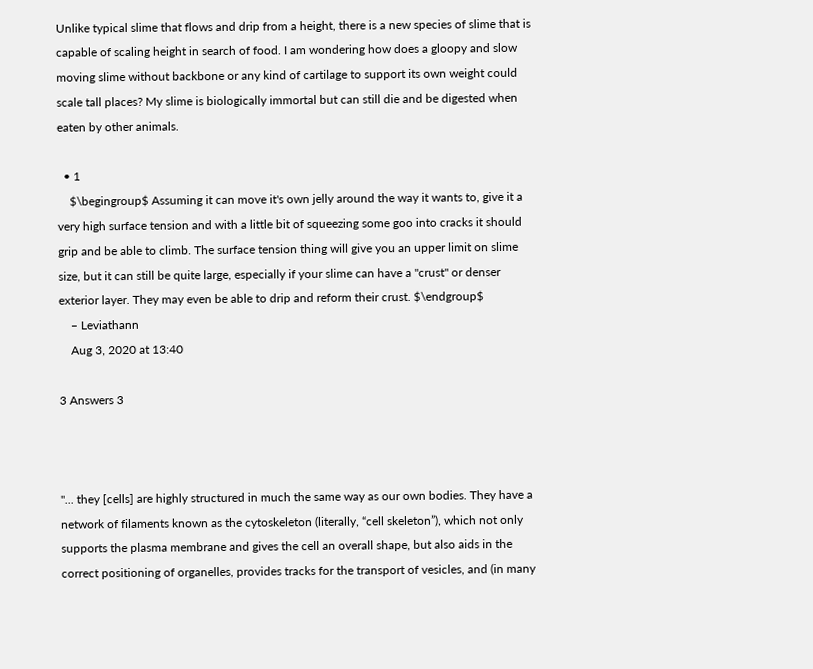Unlike typical slime that flows and drip from a height, there is a new species of slime that is capable of scaling height in search of food. I am wondering how does a gloopy and slow moving slime without backbone or any kind of cartilage to support its own weight could scale tall places? My slime is biologically immortal but can still die and be digested when eaten by other animals.

  • 1
    $\begingroup$ Assuming it can move it's own jelly around the way it wants to, give it a very high surface tension and with a little bit of squeezing some goo into cracks it should grip and be able to climb. The surface tension thing will give you an upper limit on slime size, but it can still be quite large, especially if your slime can have a "crust" or denser exterior layer. They may even be able to drip and reform their crust. $\endgroup$
    – Leviathann
    Aug 3, 2020 at 13:40

3 Answers 3



"... they [cells] are highly structured in much the same way as our own bodies. They have a network of filaments known as the cytoskeleton (literally, “cell skeleton”), which not only supports the plasma membrane and gives the cell an overall shape, but also aids in the correct positioning of organelles, provides tracks for the transport of vesicles, and (in many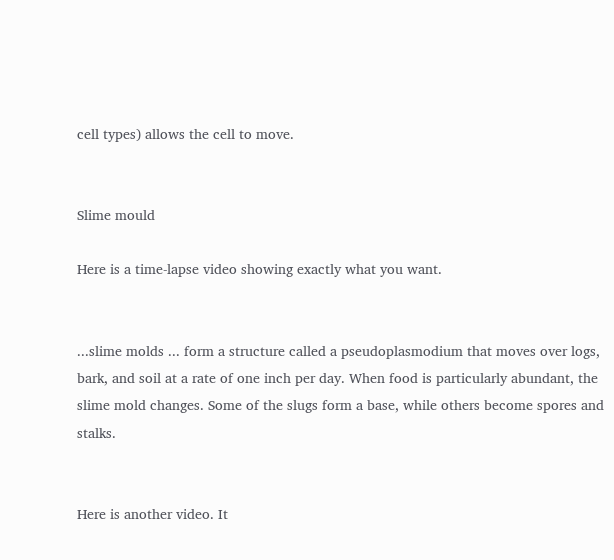cell types) allows the cell to move.


Slime mould

Here is a time-lapse video showing exactly what you want.


...slime molds ... form a structure called a pseudoplasmodium that moves over logs, bark, and soil at a rate of one inch per day. When food is particularly abundant, the slime mold changes. Some of the slugs form a base, while others become spores and stalks.


Here is another video. It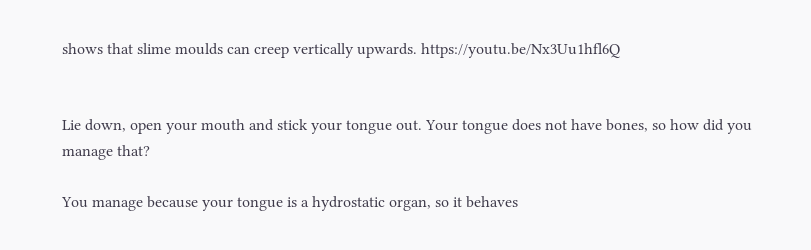shows that slime moulds can creep vertically upwards. https://youtu.be/Nx3Uu1hfl6Q


Lie down, open your mouth and stick your tongue out. Your tongue does not have bones, so how did you manage that?

You manage because your tongue is a hydrostatic organ, so it behaves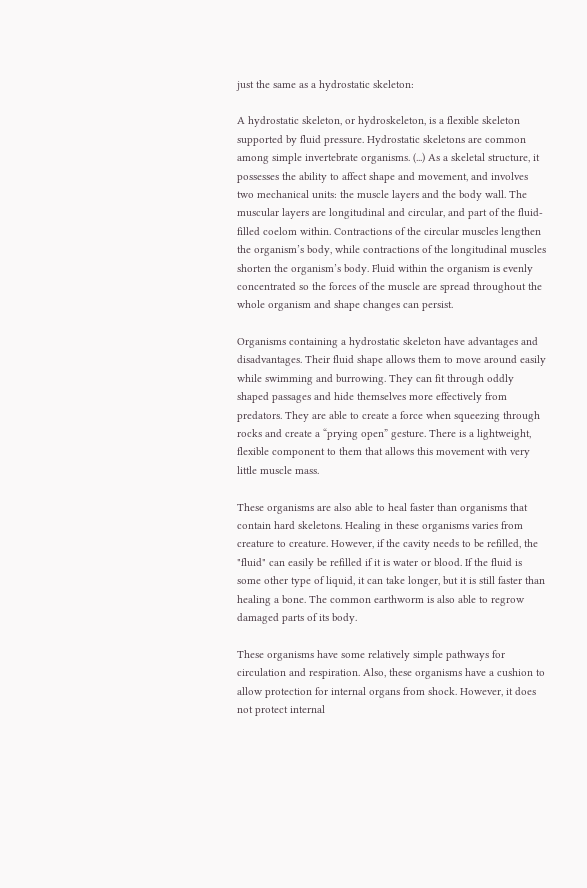just the same as a hydrostatic skeleton:

A hydrostatic skeleton, or hydroskeleton, is a flexible skeleton supported by fluid pressure. Hydrostatic skeletons are common among simple invertebrate organisms. (...) As a skeletal structure, it possesses the ability to affect shape and movement, and involves two mechanical units: the muscle layers and the body wall. The muscular layers are longitudinal and circular, and part of the fluid-filled coelom within. Contractions of the circular muscles lengthen the organism’s body, while contractions of the longitudinal muscles shorten the organism’s body. Fluid within the organism is evenly concentrated so the forces of the muscle are spread throughout the whole organism and shape changes can persist.

Organisms containing a hydrostatic skeleton have advantages and disadvantages. Their fluid shape allows them to move around easily while swimming and burrowing. They can fit through oddly shaped passages and hide themselves more effectively from predators. They are able to create a force when squeezing through rocks and create a “prying open” gesture. There is a lightweight, flexible component to them that allows this movement with very little muscle mass.

These organisms are also able to heal faster than organisms that contain hard skeletons. Healing in these organisms varies from creature to creature. However, if the cavity needs to be refilled, the "fluid" can easily be refilled if it is water or blood. If the fluid is some other type of liquid, it can take longer, but it is still faster than healing a bone. The common earthworm is also able to regrow damaged parts of its body.

These organisms have some relatively simple pathways for circulation and respiration. Also, these organisms have a cushion to allow protection for internal organs from shock. However, it does not protect internal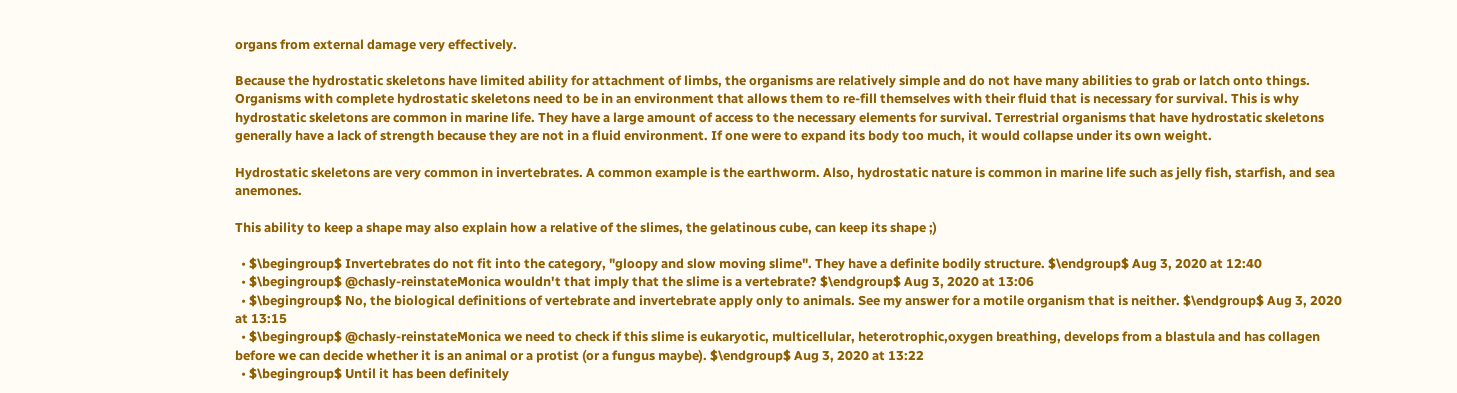organs from external damage very effectively.

Because the hydrostatic skeletons have limited ability for attachment of limbs, the organisms are relatively simple and do not have many abilities to grab or latch onto things. Organisms with complete hydrostatic skeletons need to be in an environment that allows them to re-fill themselves with their fluid that is necessary for survival. This is why hydrostatic skeletons are common in marine life. They have a large amount of access to the necessary elements for survival. Terrestrial organisms that have hydrostatic skeletons generally have a lack of strength because they are not in a fluid environment. If one were to expand its body too much, it would collapse under its own weight.

Hydrostatic skeletons are very common in invertebrates. A common example is the earthworm. Also, hydrostatic nature is common in marine life such as jelly fish, starfish, and sea anemones.

This ability to keep a shape may also explain how a relative of the slimes, the gelatinous cube, can keep its shape ;)

  • $\begingroup$ Invertebrates do not fit into the category, "gloopy and slow moving slime". They have a definite bodily structure. $\endgroup$ Aug 3, 2020 at 12:40
  • $\begingroup$ @chasly-reinstateMonica wouldn't that imply that the slime is a vertebrate? $\endgroup$ Aug 3, 2020 at 13:06
  • $\begingroup$ No, the biological definitions of vertebrate and invertebrate apply only to animals. See my answer for a motile organism that is neither. $\endgroup$ Aug 3, 2020 at 13:15
  • $\begingroup$ @chasly-reinstateMonica we need to check if this slime is eukaryotic, multicellular, heterotrophic,oxygen breathing, develops from a blastula and has collagen before we can decide whether it is an animal or a protist (or a fungus maybe). $\endgroup$ Aug 3, 2020 at 13:22
  • $\begingroup$ Until it has been definitely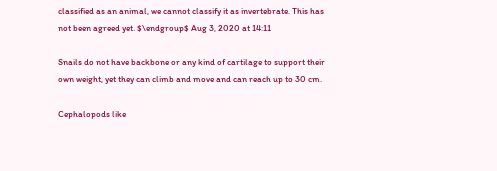classified as an animal, we cannot classify it as invertebrate. This has not been agreed yet. $\endgroup$ Aug 3, 2020 at 14:11

Snails do not have backbone or any kind of cartilage to support their own weight, yet they can climb and move and can reach up to 30 cm.

Cephalopods like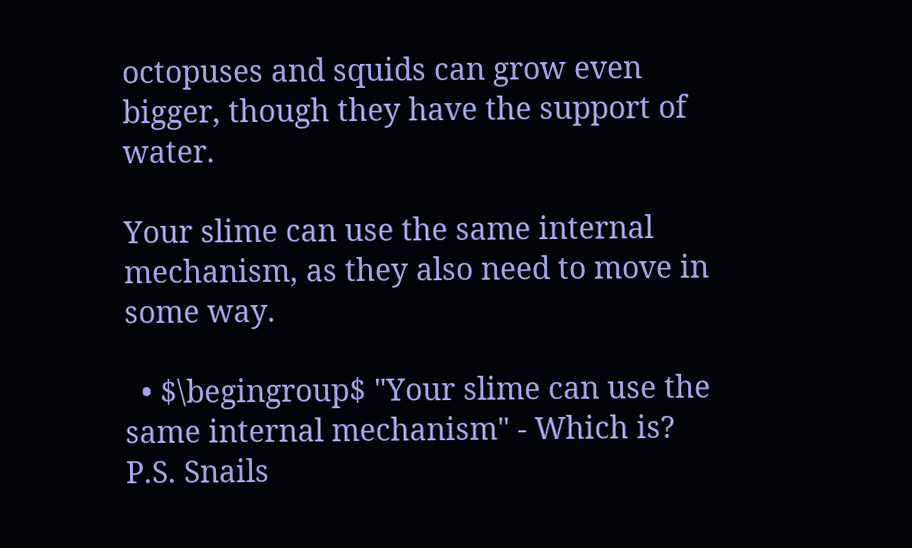octopuses and squids can grow even bigger, though they have the support of water.

Your slime can use the same internal mechanism, as they also need to move in some way.

  • $\begingroup$ "Your slime can use the same internal mechanism" - Which is? P.S. Snails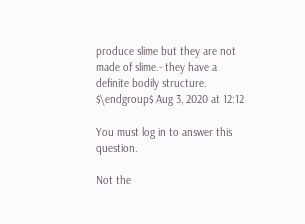produce slime but they are not made of slime.- they have a definite bodily structure. $\endgroup$ Aug 3, 2020 at 12:12

You must log in to answer this question.

Not the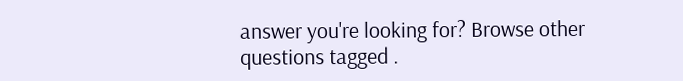answer you're looking for? Browse other questions tagged .